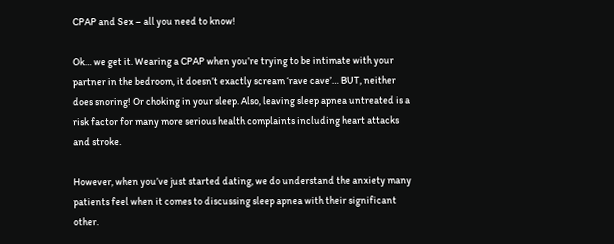CPAP and Sex – all you need to know!

Ok… we get it. Wearing a CPAP when you’re trying to be intimate with your partner in the bedroom, it doesn’t exactly scream ‘rave cave’… BUT, neither does snoring! Or choking in your sleep. Also, leaving sleep apnea untreated is a risk factor for many more serious health complaints including heart attacks and stroke.

However, when you’ve just started dating, we do understand the anxiety many patients feel when it comes to discussing sleep apnea with their significant other.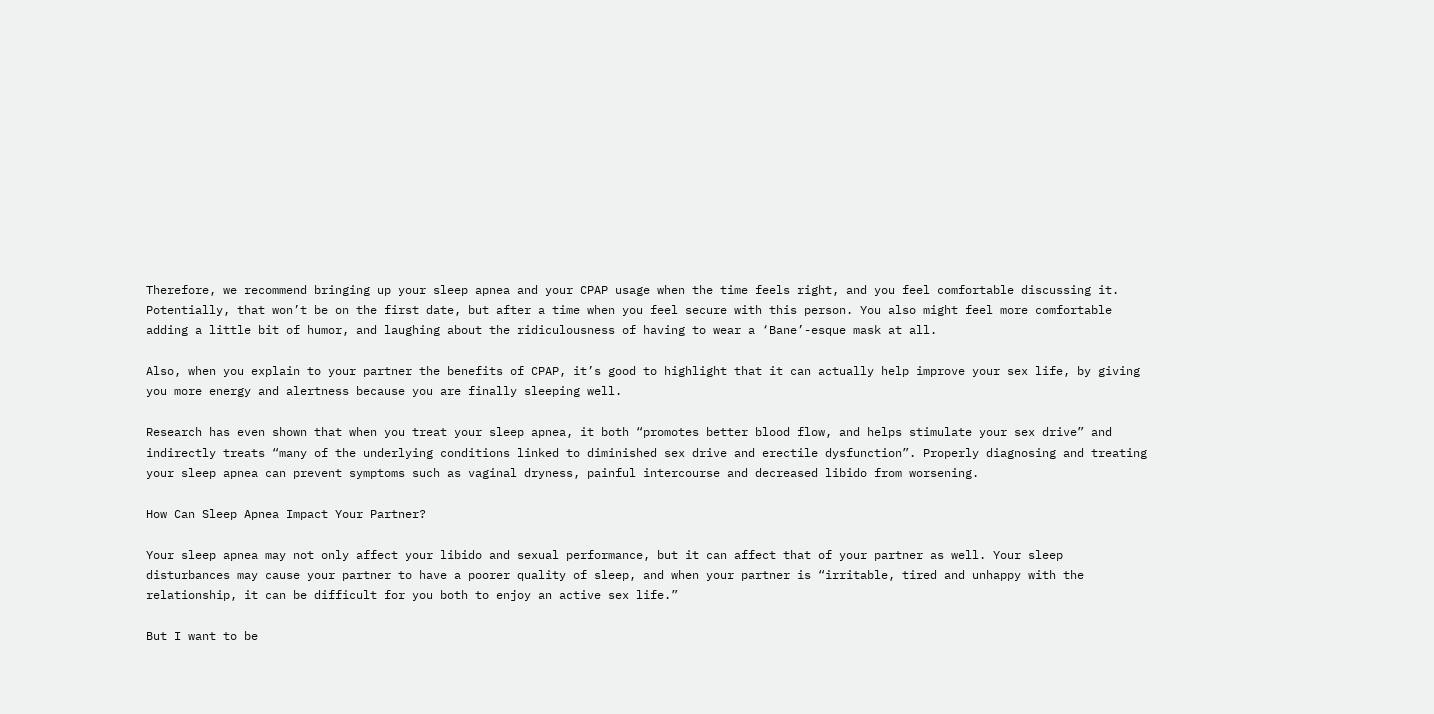Therefore, we recommend bringing up your sleep apnea and your CPAP usage when the time feels right, and you feel comfortable discussing it. Potentially, that won’t be on the first date, but after a time when you feel secure with this person. You also might feel more comfortable adding a little bit of humor, and laughing about the ridiculousness of having to wear a ‘Bane’-esque mask at all.

Also, when you explain to your partner the benefits of CPAP, it’s good to highlight that it can actually help improve your sex life, by giving you more energy and alertness because you are finally sleeping well.

Research has even shown that when you treat your sleep apnea, it both “promotes better blood flow, and helps stimulate your sex drive” and indirectly treats “many of the underlying conditions linked to diminished sex drive and erectile dysfunction”. Properly diagnosing and treating your sleep apnea can prevent symptoms such as vaginal dryness, painful intercourse and decreased libido from worsening.

How Can Sleep Apnea Impact Your Partner?

Your sleep apnea may not only affect your libido and sexual performance, but it can affect that of your partner as well. Your sleep disturbances may cause your partner to have a poorer quality of sleep, and when your partner is “irritable, tired and unhappy with the relationship, it can be difficult for you both to enjoy an active sex life.”

But I want to be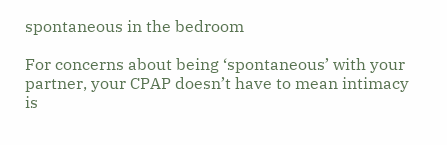spontaneous in the bedroom

For concerns about being ‘spontaneous’ with your partner, your CPAP doesn’t have to mean intimacy is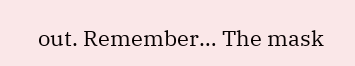out. Remember… The mask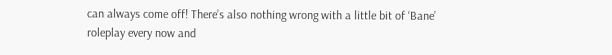can always come off! There’s also nothing wrong with a little bit of ‘Bane’ roleplay every now and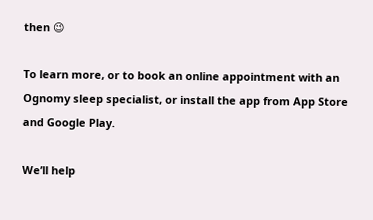then 😉

To learn more, or to book an online appointment with an Ognomy sleep specialist, or install the app from App Store and Google Play.

We’ll help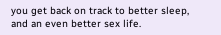you get back on track to better sleep, and an even better sex life.